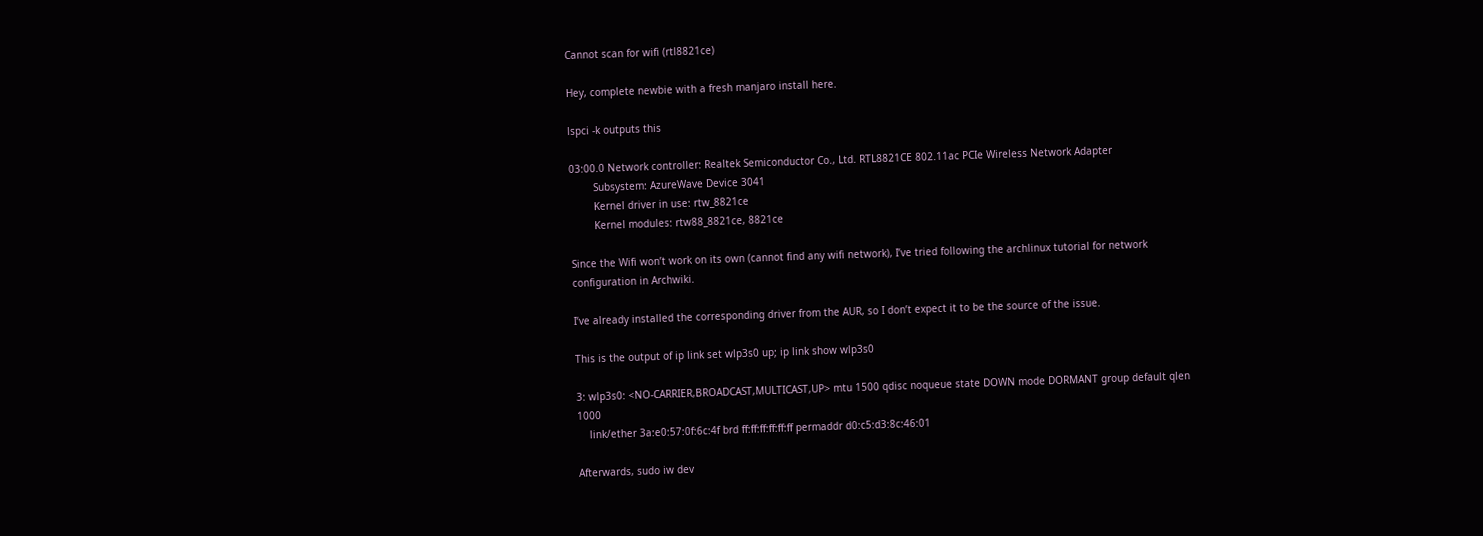Cannot scan for wifi (rtl8821ce)

Hey, complete newbie with a fresh manjaro install here.

lspci -k outputs this

03:00.0 Network controller: Realtek Semiconductor Co., Ltd. RTL8821CE 802.11ac PCIe Wireless Network Adapter
        Subsystem: AzureWave Device 3041
        Kernel driver in use: rtw_8821ce
        Kernel modules: rtw88_8821ce, 8821ce

Since the Wifi won’t work on its own (cannot find any wifi network), I’ve tried following the archlinux tutorial for network configuration in Archwiki.

I’ve already installed the corresponding driver from the AUR, so I don’t expect it to be the source of the issue.

This is the output of ip link set wlp3s0 up; ip link show wlp3s0

3: wlp3s0: <NO-CARRIER,BROADCAST,MULTICAST,UP> mtu 1500 qdisc noqueue state DOWN mode DORMANT group default qlen 1000
    link/ether 3a:e0:57:0f:6c:4f brd ff:ff:ff:ff:ff:ff permaddr d0:c5:d3:8c:46:01

Afterwards, sudo iw dev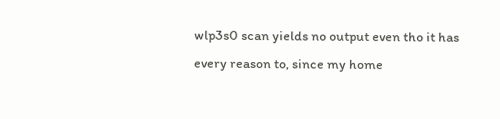wlp3s0 scan yields no output even tho it has every reason to, since my home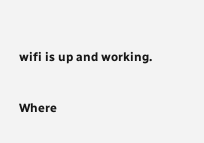wifi is up and working.

Where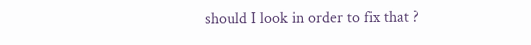should I look in order to fix that ?